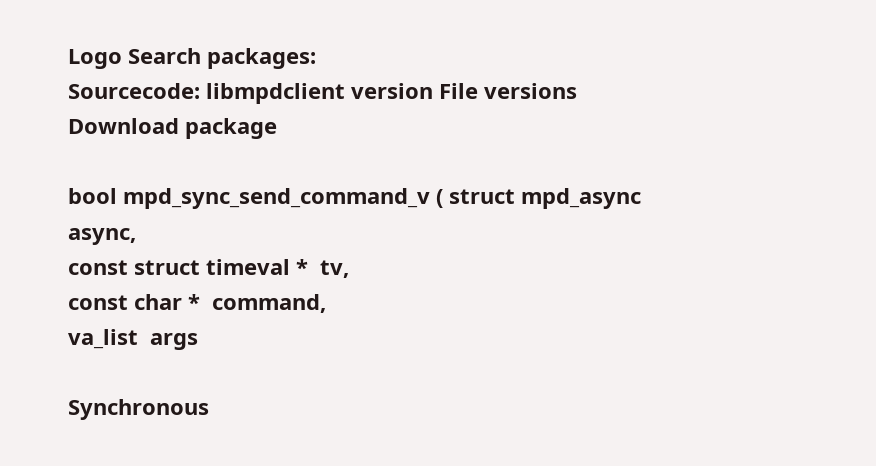Logo Search packages:
Sourcecode: libmpdclient version File versions  Download package

bool mpd_sync_send_command_v ( struct mpd_async async,
const struct timeval *  tv,
const char *  command,
va_list  args

Synchronous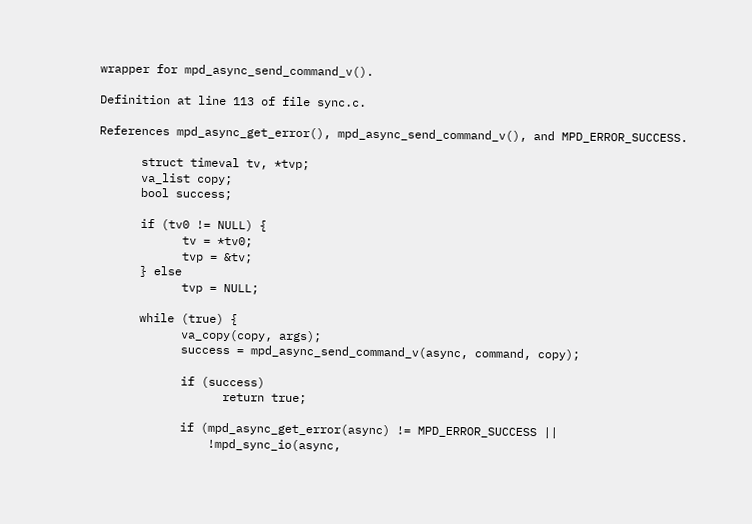wrapper for mpd_async_send_command_v().

Definition at line 113 of file sync.c.

References mpd_async_get_error(), mpd_async_send_command_v(), and MPD_ERROR_SUCCESS.

      struct timeval tv, *tvp;
      va_list copy;
      bool success;

      if (tv0 != NULL) {
            tv = *tv0;
            tvp = &tv;
      } else
            tvp = NULL;

      while (true) {
            va_copy(copy, args);
            success = mpd_async_send_command_v(async, command, copy);

            if (success)
                  return true;

            if (mpd_async_get_error(async) != MPD_ERROR_SUCCESS ||
                !mpd_sync_io(async,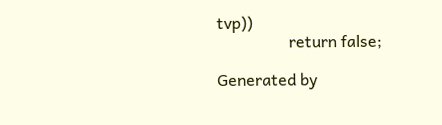tvp))
                  return false;

Generated by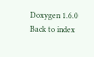Doxygen 1.6.0   Back to index